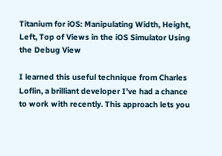Titanium for iOS: Manipulating Width, Height, Left, Top of Views in the iOS Simulator Using the Debug View

I learned this useful technique from Charles Loflin, a brilliant developer I’ve had a chance to work with recently. This approach lets you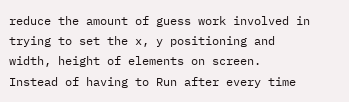reduce the amount of guess work involved in trying to set the x, y positioning and width, height of elements on screen. Instead of having to Run after every time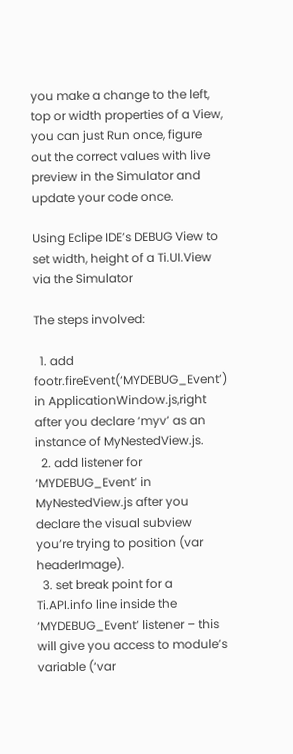you make a change to the left, top or width properties of a View, you can just Run once, figure out the correct values with live preview in the Simulator and update your code once.

Using Eclipe IDE’s DEBUG View to set width, height of a Ti.UI.View via the Simulator

The steps involved:

  1. add footr.fireEvent(‘MYDEBUG_Event’) in ApplicationWindow.js,right after you declare ‘myv’ as an instance of MyNestedView.js.
  2. add listener for ‘MYDEBUG_Event’ in MyNestedView.js after you declare the visual subview you’re trying to position (var headerImage).
  3. set break point for a Ti.API.info line inside the ‘MYDEBUG_Event’ listener – this will give you access to module’s variable (‘var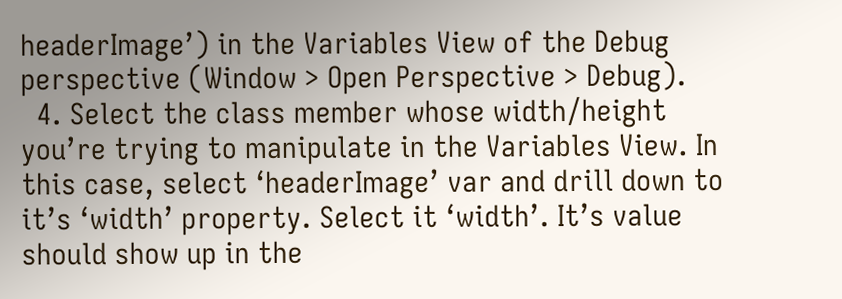headerImage’) in the Variables View of the Debug perspective (Window > Open Perspective > Debug).
  4. Select the class member whose width/height you’re trying to manipulate in the Variables View. In this case, select ‘headerImage’ var and drill down to it’s ‘width’ property. Select it ‘width’. It’s value should show up in the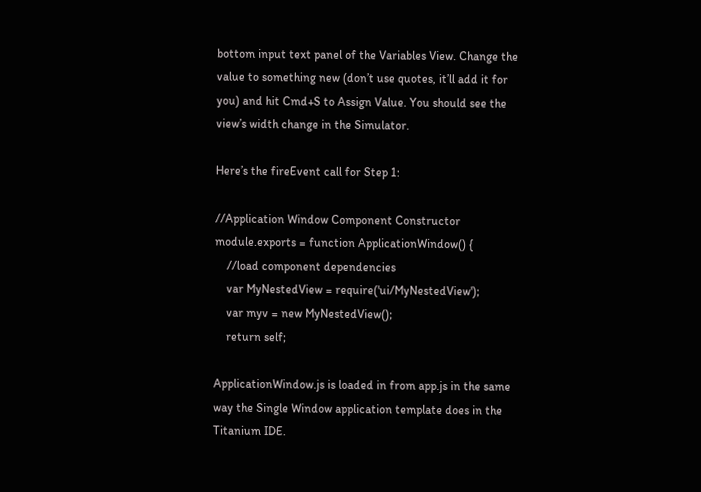bottom input text panel of the Variables View. Change the value to something new (don’t use quotes, it’ll add it for you) and hit Cmd+S to Assign Value. You should see the view’s width change in the Simulator.

Here’s the fireEvent call for Step 1:

//Application Window Component Constructor
module.exports = function ApplicationWindow() {
    //load component dependencies
    var MyNestedView = require('ui/MyNestedView');
    var myv = new MyNestedView();
    return self;

ApplicationWindow.js is loaded in from app.js in the same way the Single Window application template does in the Titanium IDE.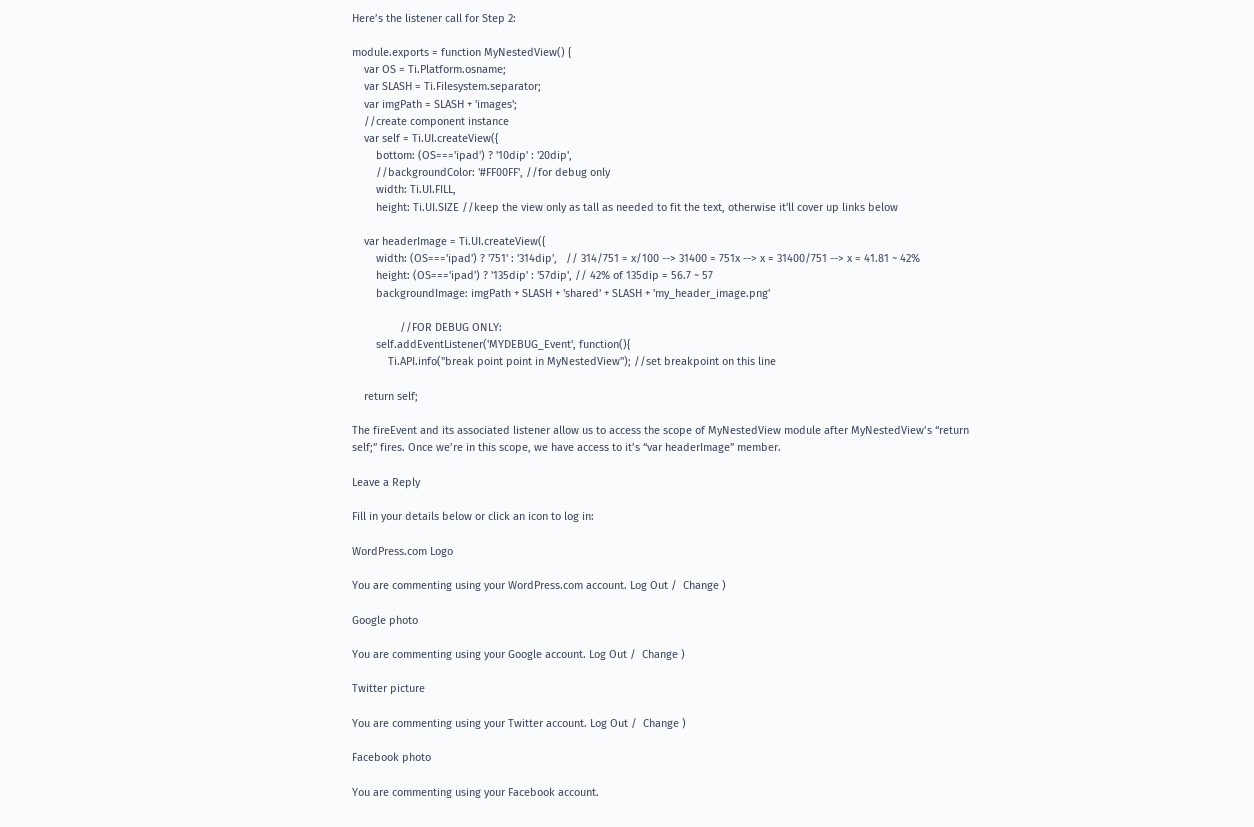Here’s the listener call for Step 2:

module.exports = function MyNestedView() {
    var OS = Ti.Platform.osname;
    var SLASH = Ti.Filesystem.separator;
    var imgPath = SLASH + 'images';
    //create component instance
    var self = Ti.UI.createView({
        bottom: (OS==='ipad') ? '10dip' : '20dip',
        //backgroundColor: '#FF00FF', //for debug only
        width: Ti.UI.FILL,
        height: Ti.UI.SIZE //keep the view only as tall as needed to fit the text, otherwise it'll cover up links below

    var headerImage = Ti.UI.createView({
        width: (OS==='ipad') ? '751' : '314dip',   // 314/751 = x/100 --> 31400 = 751x --> x = 31400/751 --> x = 41.81 ~ 42%
        height: (OS==='ipad') ? '135dip' : '57dip', // 42% of 135dip = 56.7 ~ 57
        backgroundImage: imgPath + SLASH + 'shared' + SLASH + 'my_header_image.png'

                //FOR DEBUG ONLY:
        self.addEventListener('MYDEBUG_Event', function(){
            Ti.API.info("break point point in MyNestedView"); //set breakpoint on this line

    return self;

The fireEvent and its associated listener allow us to access the scope of MyNestedView module after MyNestedView’s “return self;” fires. Once we’re in this scope, we have access to it’s “var headerImage” member.

Leave a Reply

Fill in your details below or click an icon to log in:

WordPress.com Logo

You are commenting using your WordPress.com account. Log Out /  Change )

Google photo

You are commenting using your Google account. Log Out /  Change )

Twitter picture

You are commenting using your Twitter account. Log Out /  Change )

Facebook photo

You are commenting using your Facebook account.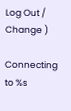Log Out /  Change )

Connecting to %s